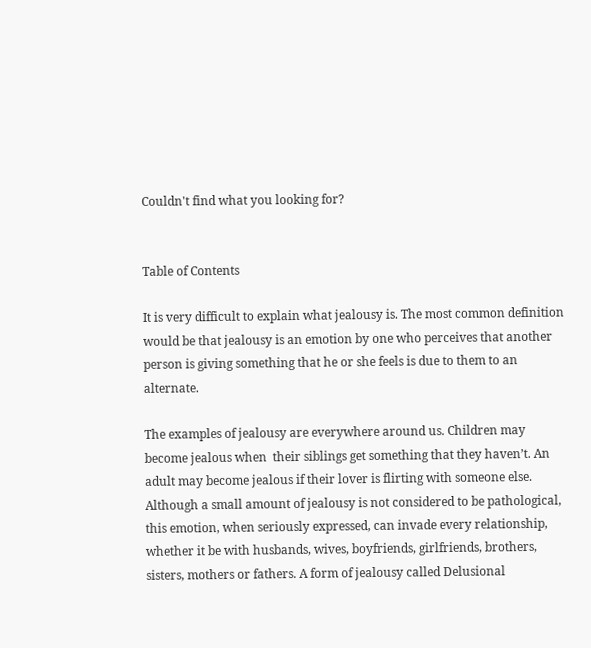Couldn't find what you looking for?


Table of Contents

It is very difficult to explain what jealousy is. The most common definition would be that jealousy is an emotion by one who perceives that another person is giving something that he or she feels is due to them to an alternate.

The examples of jealousy are everywhere around us. Children may become jealous when  their siblings get something that they haven’t. An adult may become jealous if their lover is flirting with someone else. Although a small amount of jealousy is not considered to be pathological, this emotion, when seriously expressed, can invade every relationship, whether it be with husbands, wives, boyfriends, girlfriends, brothers, sisters, mothers or fathers. A form of jealousy called Delusional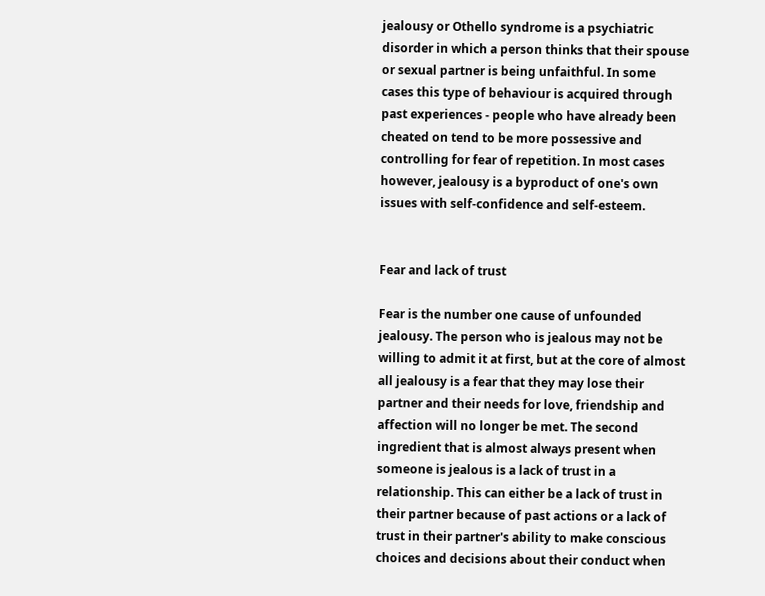jealousy or Othello syndrome is a psychiatric disorder in which a person thinks that their spouse or sexual partner is being unfaithful. In some cases this type of behaviour is acquired through past experiences - people who have already been cheated on tend to be more possessive and controlling for fear of repetition. In most cases however, jealousy is a byproduct of one's own issues with self-confidence and self-esteem.


Fear and lack of trust

Fear is the number one cause of unfounded jealousy. The person who is jealous may not be willing to admit it at first, but at the core of almost all jealousy is a fear that they may lose their partner and their needs for love, friendship and affection will no longer be met. The second ingredient that is almost always present when someone is jealous is a lack of trust in a relationship. This can either be a lack of trust in their partner because of past actions or a lack of trust in their partner's ability to make conscious choices and decisions about their conduct when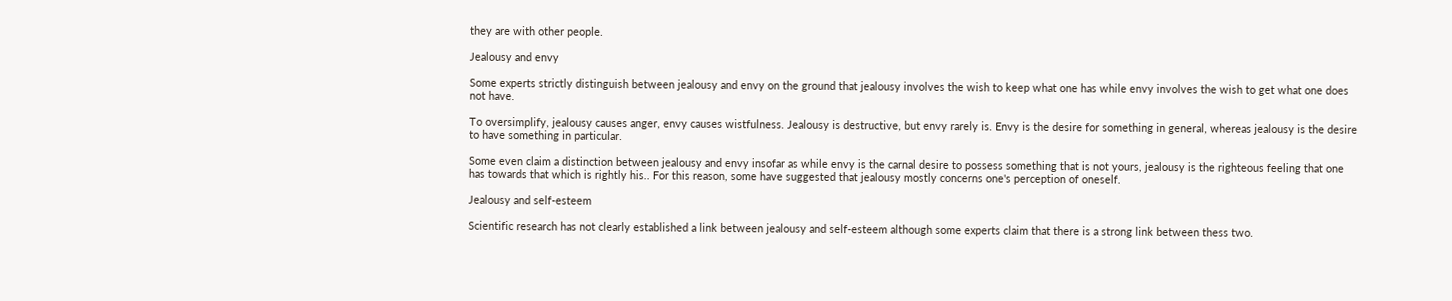they are with other people.

Jealousy and envy

Some experts strictly distinguish between jealousy and envy on the ground that jealousy involves the wish to keep what one has while envy involves the wish to get what one does not have.

To oversimplify, jealousy causes anger, envy causes wistfulness. Jealousy is destructive, but envy rarely is. Envy is the desire for something in general, whereas jealousy is the desire to have something in particular.

Some even claim a distinction between jealousy and envy insofar as while envy is the carnal desire to possess something that is not yours, jealousy is the righteous feeling that one has towards that which is rightly his.. For this reason, some have suggested that jealousy mostly concerns one's perception of oneself.

Jealousy and self-esteem

Scientific research has not clearly established a link between jealousy and self-esteem although some experts claim that there is a strong link between thess two.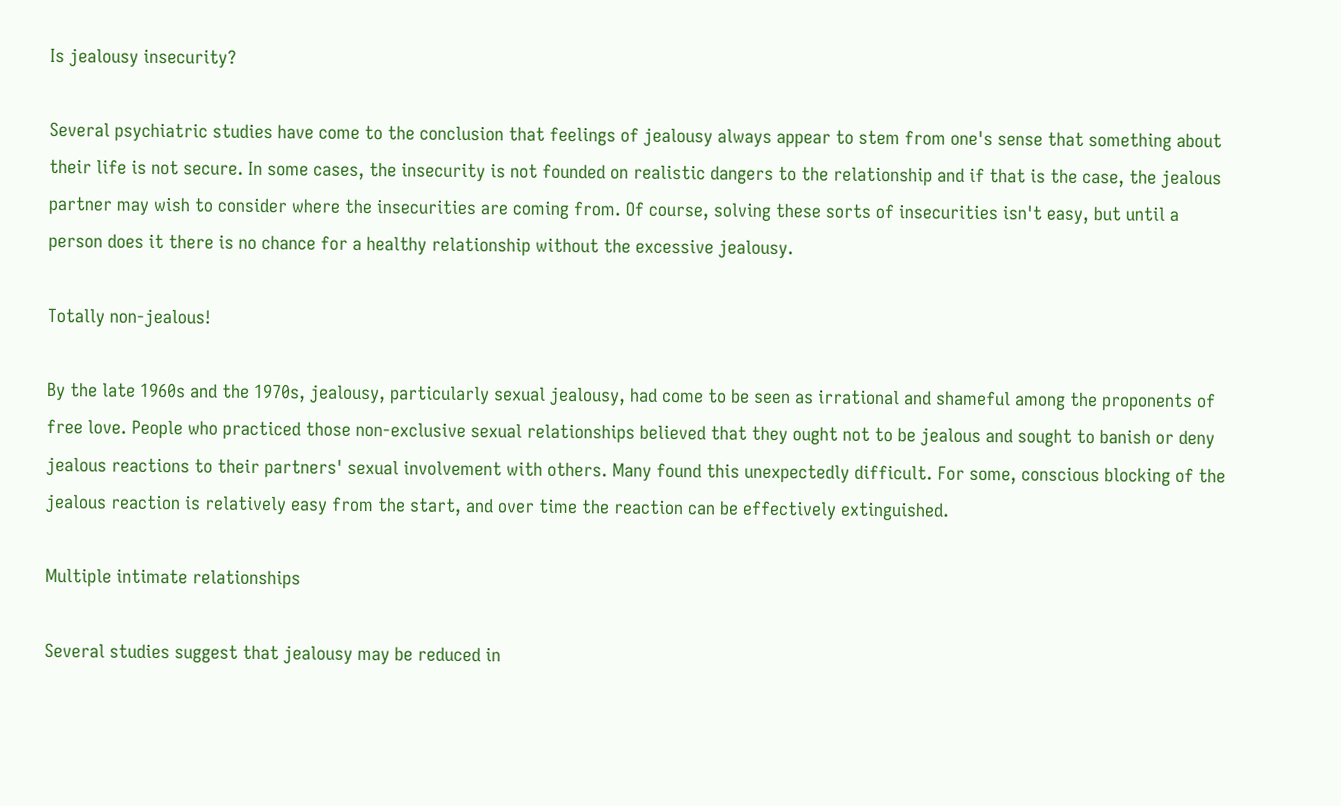Is jealousy insecurity?

Several psychiatric studies have come to the conclusion that feelings of jealousy always appear to stem from one's sense that something about their life is not secure. In some cases, the insecurity is not founded on realistic dangers to the relationship and if that is the case, the jealous partner may wish to consider where the insecurities are coming from. Of course, solving these sorts of insecurities isn't easy, but until a person does it there is no chance for a healthy relationship without the excessive jealousy.

Totally non-jealous!

By the late 1960s and the 1970s, jealousy, particularly sexual jealousy, had come to be seen as irrational and shameful among the proponents of free love. People who practiced those non-exclusive sexual relationships believed that they ought not to be jealous and sought to banish or deny jealous reactions to their partners' sexual involvement with others. Many found this unexpectedly difficult. For some, conscious blocking of the jealous reaction is relatively easy from the start, and over time the reaction can be effectively extinguished.

Multiple intimate relationships

Several studies suggest that jealousy may be reduced in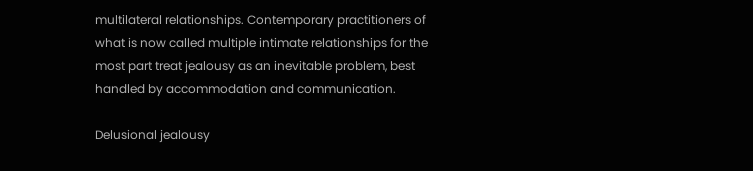multilateral relationships. Contemporary practitioners of what is now called multiple intimate relationships for the most part treat jealousy as an inevitable problem, best handled by accommodation and communication.

Delusional jealousy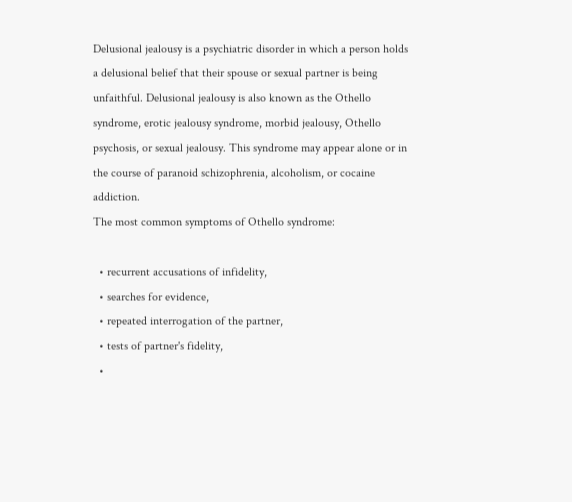Delusional jealousy is a psychiatric disorder in which a person holds a delusional belief that their spouse or sexual partner is being unfaithful. Delusional jealousy is also known as the Othello syndrome, erotic jealousy syndrome, morbid jealousy, Othello psychosis, or sexual jealousy. This syndrome may appear alone or in the course of paranoid schizophrenia, alcoholism, or cocaine addiction.
The most common symptoms of Othello syndrome:

  • recurrent accusations of infidelity,
  • searches for evidence,
  • repeated interrogation of the partner,
  • tests of partner's fidelity,
  •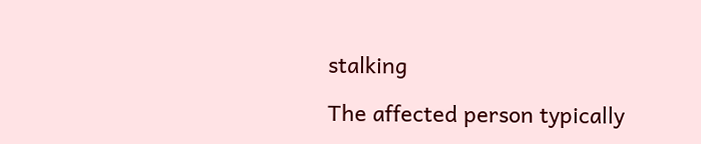stalking

The affected person typically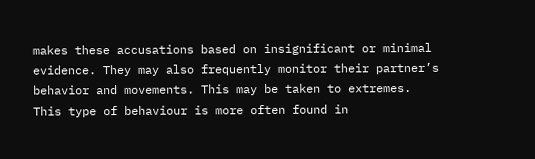makes these accusations based on insignificant or minimal evidence. They may also frequently monitor their partner’s behavior and movements. This may be taken to extremes. This type of behaviour is more often found in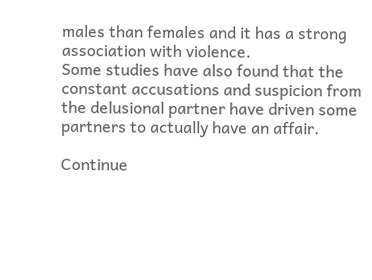males than females and it has a strong association with violence.
Some studies have also found that the constant accusations and suspicion from the delusional partner have driven some partners to actually have an affair.

Continue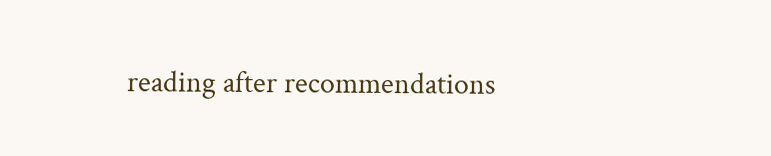reading after recommendations